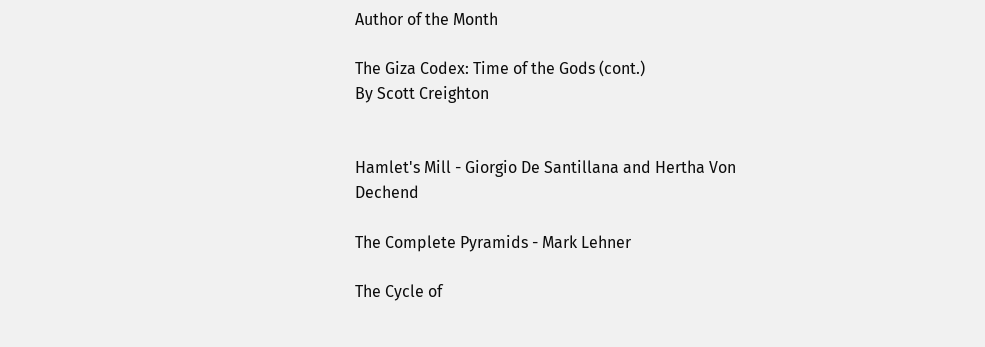Author of the Month

The Giza Codex: Time of the Gods (cont.)
By Scott Creighton


Hamlet's Mill - Giorgio De Santillana and Hertha Von Dechend

The Complete Pyramids - Mark Lehner

The Cycle of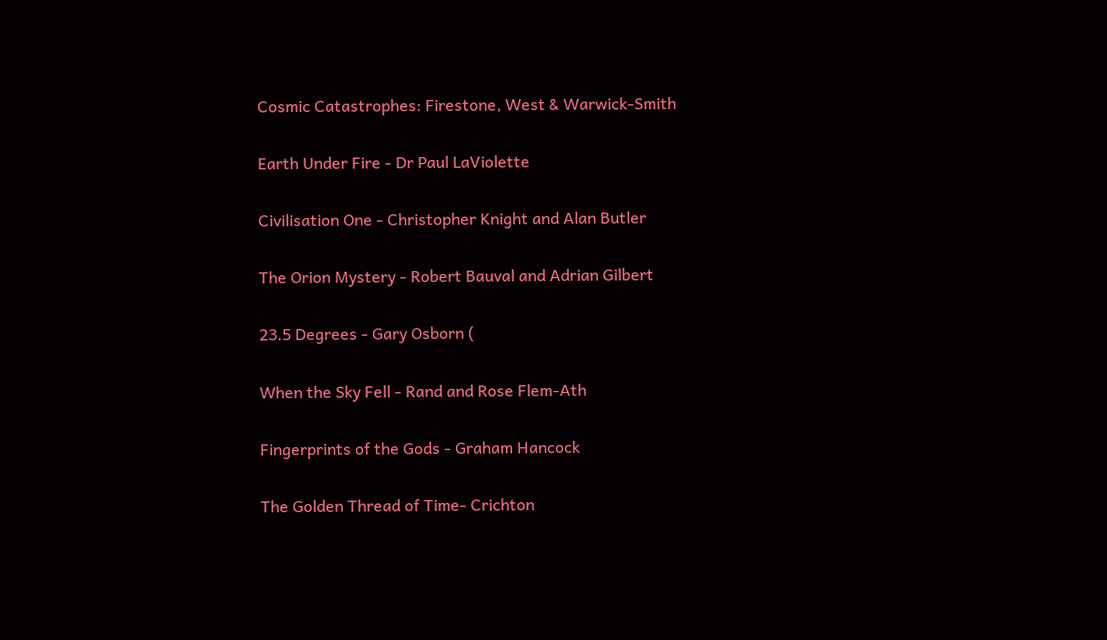Cosmic Catastrophes: Firestone, West & Warwick-Smith

Earth Under Fire - Dr Paul LaViolette

Civilisation One - Christopher Knight and Alan Butler

The Orion Mystery - Robert Bauval and Adrian Gilbert

23.5 Degrees - Gary Osborn (

When the Sky Fell - Rand and Rose Flem-Ath

Fingerprints of the Gods - Graham Hancock

The Golden Thread of Time- Crichton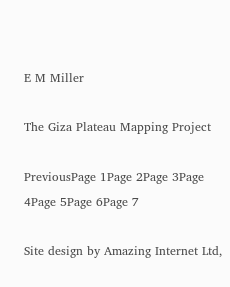E M Miller

The Giza Plateau Mapping Project

PreviousPage 1Page 2Page 3Page 4Page 5Page 6Page 7

Site design by Amazing Internet Ltd,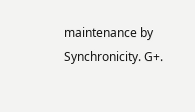maintenance by Synchronicity. G+.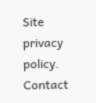Site privacy policy. Contact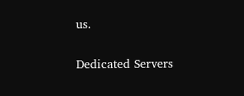us.

Dedicated Servers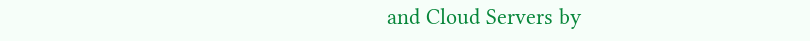and Cloud Servers by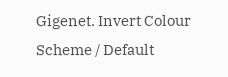Gigenet. Invert Colour Scheme / Default